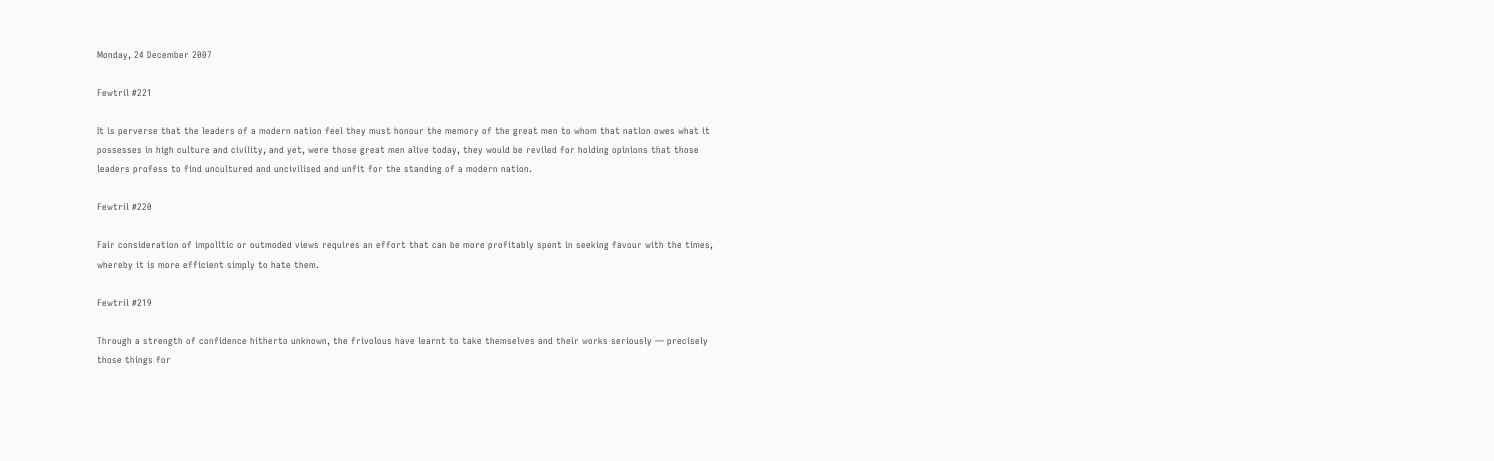Monday, 24 December 2007

Fewtril #221

It is perverse that the leaders of a modern nation feel they must honour the memory of the great men to whom that nation owes what it possesses in high culture and civility, and yet, were those great men alive today, they would be reviled for holding opinions that those leaders profess to find uncultured and uncivilised and unfit for the standing of a modern nation.

Fewtril #220

Fair consideration of impolitic or outmoded views requires an effort that can be more profitably spent in seeking favour with the times, whereby it is more efficient simply to hate them.

Fewtril #219

Through a strength of confidence hitherto unknown, the frivolous have learnt to take themselves and their works seriously — precisely those things for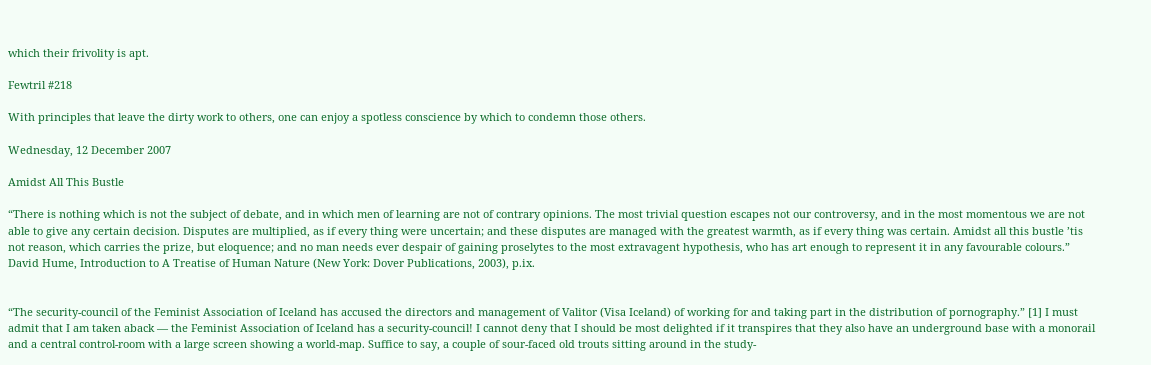which their frivolity is apt.

Fewtril #218

With principles that leave the dirty work to others, one can enjoy a spotless conscience by which to condemn those others.

Wednesday, 12 December 2007

Amidst All This Bustle

“There is nothing which is not the subject of debate, and in which men of learning are not of contrary opinions. The most trivial question escapes not our controversy, and in the most momentous we are not able to give any certain decision. Disputes are multiplied, as if every thing were uncertain; and these disputes are managed with the greatest warmth, as if every thing was certain. Amidst all this bustle ’tis not reason, which carries the prize, but eloquence; and no man needs ever despair of gaining proselytes to the most extravagent hypothesis, who has art enough to represent it in any favourable colours.”
David Hume, Introduction to A Treatise of Human Nature (New York: Dover Publications, 2003), p.ix.


“The security-council of the Feminist Association of Iceland has accused the directors and management of Valitor (Visa Iceland) of working for and taking part in the distribution of pornography.” [1] I must admit that I am taken aback — the Feminist Association of Iceland has a security-council! I cannot deny that I should be most delighted if it transpires that they also have an underground base with a monorail and a central control-room with a large screen showing a world-map. Suffice to say, a couple of sour-faced old trouts sitting around in the study-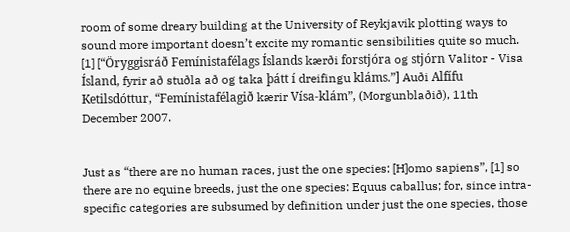room of some dreary building at the University of Reykjavik plotting ways to sound more important doesn’t excite my romantic sensibilities quite so much.
[1] [“Öryggisráð Femínistafélags Íslands kærði forstjóra og stjórn Valitor - Visa Ísland, fyrir að stuðla að og taka þátt í dreifingu kláms.”] Auði Alfífu Ketilsdóttur, “Femínistafélagið kærir Vísa-klám”, (Morgunblaðið), 11th December 2007.


Just as “there are no human races, just the one species: [H]omo sapiens”, [1] so there are no equine breeds, just the one species: Equus caballus; for, since intra-specific categories are subsumed by definition under just the one species, those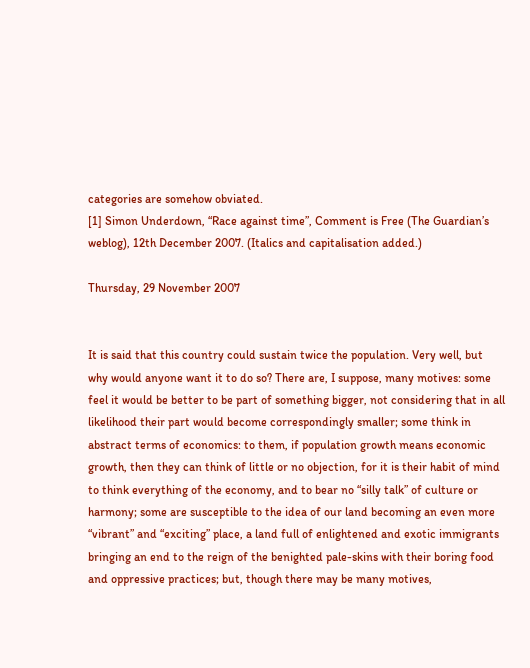categories are somehow obviated.
[1] Simon Underdown, “Race against time”, Comment is Free (The Guardian’s weblog), 12th December 2007. (Italics and capitalisation added.)

Thursday, 29 November 2007


It is said that this country could sustain twice the population. Very well, but why would anyone want it to do so? There are, I suppose, many motives: some feel it would be better to be part of something bigger, not considering that in all likelihood their part would become correspondingly smaller; some think in abstract terms of economics: to them, if population growth means economic growth, then they can think of little or no objection, for it is their habit of mind to think everything of the economy, and to bear no “silly talk” of culture or harmony; some are susceptible to the idea of our land becoming an even more “vibrant” and “exciting” place, a land full of enlightened and exotic immigrants bringing an end to the reign of the benighted pale-skins with their boring food and oppressive practices; but, though there may be many motives,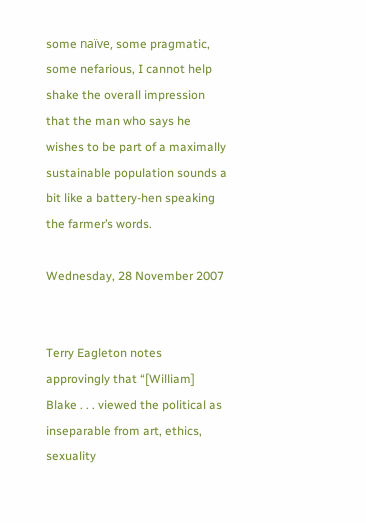some naïve, some pragmatic, some nefarious, I cannot help shake the overall impression that the man who says he wishes to be part of a maximally sustainable population sounds a bit like a battery-hen speaking the farmer’s words.

Wednesday, 28 November 2007


Terry Eagleton notes approvingly that “[William] Blake . . . viewed the political as inseparable from art, ethics, sexuality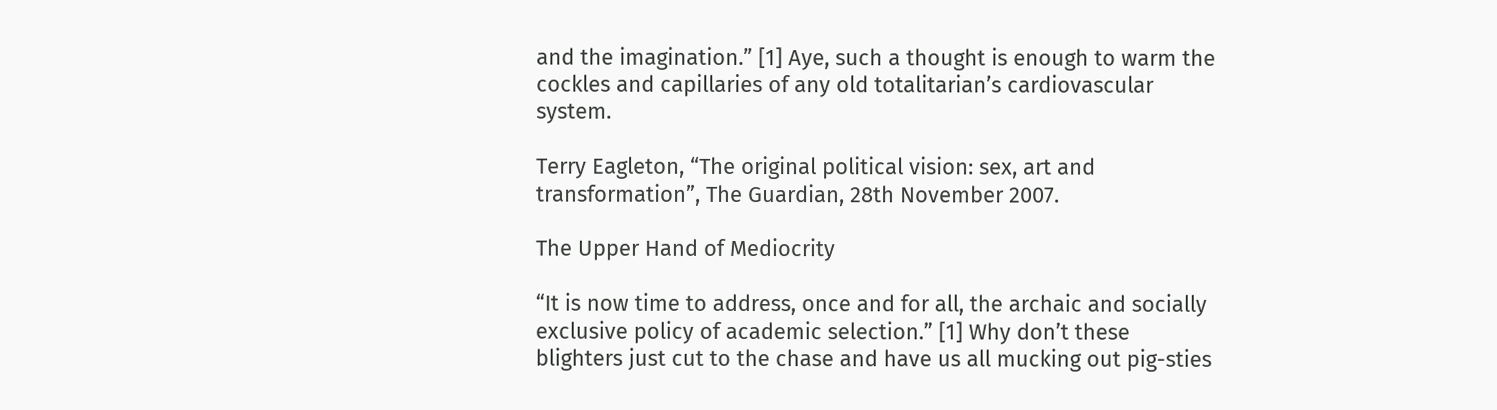and the imagination.” [1] Aye, such a thought is enough to warm the cockles and capillaries of any old totalitarian’s cardiovascular system.

Terry Eagleton, “The original political vision: sex, art and transformation”, The Guardian, 28th November 2007.

The Upper Hand of Mediocrity

“It is now time to address, once and for all, the archaic and socially exclusive policy of academic selection.” [1] Why don’t these blighters just cut to the chase and have us all mucking out pig-sties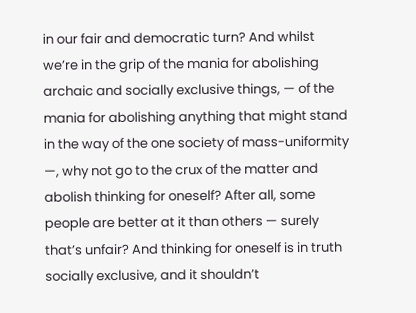in our fair and democratic turn? And whilst we’re in the grip of the mania for abolishing archaic and socially exclusive things, — of the mania for abolishing anything that might stand in the way of the one society of mass-uniformity —, why not go to the crux of the matter and abolish thinking for oneself? After all, some people are better at it than others — surely that’s unfair? And thinking for oneself is in truth socially exclusive, and it shouldn’t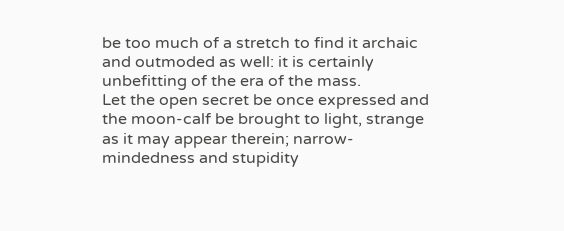be too much of a stretch to find it archaic and outmoded as well: it is certainly unbefitting of the era of the mass.
Let the open secret be once expressed and the moon-calf be brought to light, strange as it may appear therein; narrow-mindedness and stupidity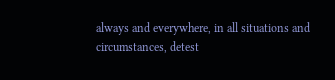always and everywhere, in all situations and circumstances, detest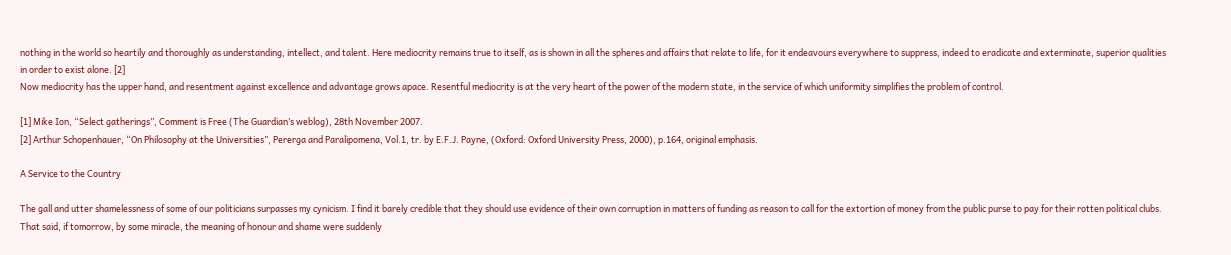nothing in the world so heartily and thoroughly as understanding, intellect, and talent. Here mediocrity remains true to itself, as is shown in all the spheres and affairs that relate to life, for it endeavours everywhere to suppress, indeed to eradicate and exterminate, superior qualities in order to exist alone. [2]
Now mediocrity has the upper hand, and resentment against excellence and advantage grows apace. Resentful mediocrity is at the very heart of the power of the modern state, in the service of which uniformity simplifies the problem of control.

[1] Mike Ion, “Select gatherings”, Comment is Free (The Guardian’s weblog), 28th November 2007.
[2] Arthur Schopenhauer, “On Philosophy at the Universities”, Pererga and Paralipomena, Vol.1, tr. by E.F.J. Payne, (Oxford: Oxford University Press, 2000), p.164, original emphasis.

A Service to the Country

The gall and utter shamelessness of some of our politicians surpasses my cynicism. I find it barely credible that they should use evidence of their own corruption in matters of funding as reason to call for the extortion of money from the public purse to pay for their rotten political clubs. That said, if tomorrow, by some miracle, the meaning of honour and shame were suddenly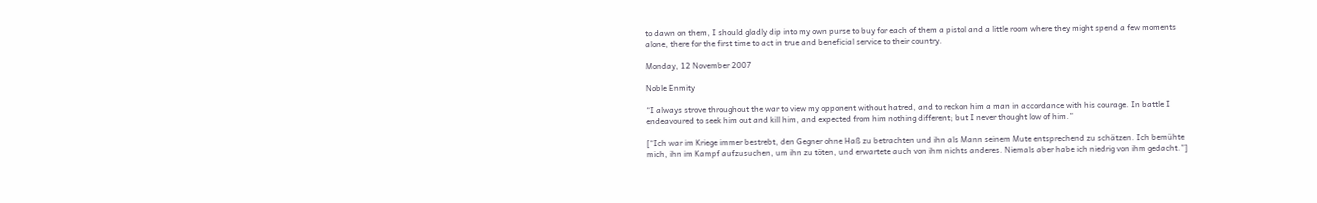to dawn on them, I should gladly dip into my own purse to buy for each of them a pistol and a little room where they might spend a few moments alone, there for the first time to act in true and beneficial service to their country.

Monday, 12 November 2007

Noble Enmity

“I always strove throughout the war to view my opponent without hatred, and to reckon him a man in accordance with his courage. In battle I endeavoured to seek him out and kill him, and expected from him nothing different; but I never thought low of him.”

[“Ich war im Kriege immer bestrebt, den Gegner ohne Haß zu betrachten und ihn als Mann seinem Mute entsprechend zu schätzen. Ich bemühte mich, ihn im Kampf aufzusuchen, um ihn zu töten, und erwartete auch von ihm nichts anderes. Niemals aber habe ich niedrig von ihm gedacht.”]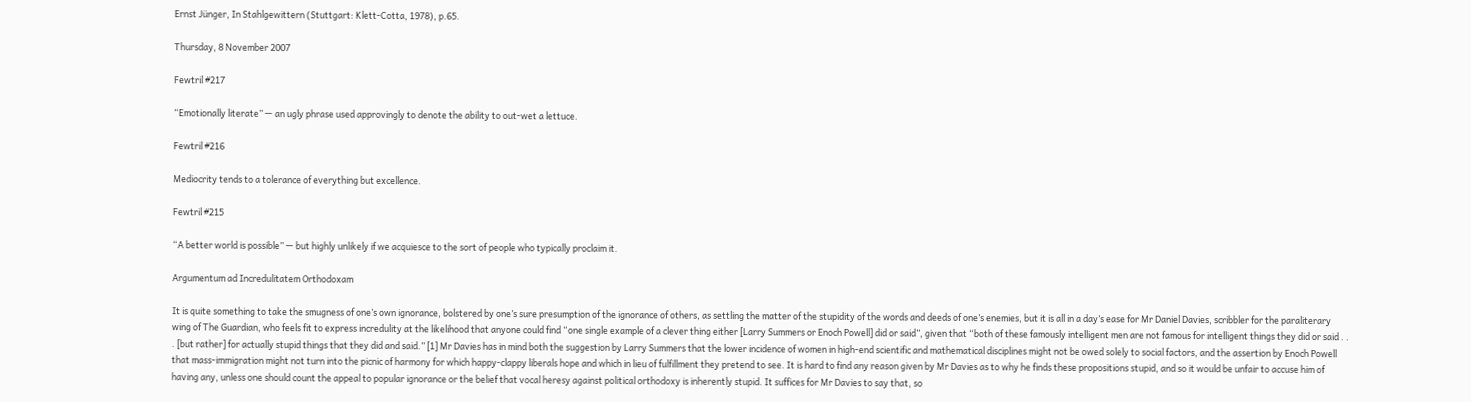Ernst Jünger, In Stahlgewittern (Stuttgart: Klett-Cotta, 1978), p.65.

Thursday, 8 November 2007

Fewtril #217

“Emotionally literate” — an ugly phrase used approvingly to denote the ability to out-wet a lettuce.

Fewtril #216

Mediocrity tends to a tolerance of everything but excellence.

Fewtril #215

“A better world is possible” — but highly unlikely if we acquiesce to the sort of people who typically proclaim it.

Argumentum ad Incredulitatem Orthodoxam

It is quite something to take the smugness of one’s own ignorance, bolstered by one’s sure presumption of the ignorance of others, as settling the matter of the stupidity of the words and deeds of one’s enemies, but it is all in a day’s ease for Mr Daniel Davies, scribbler for the paraliterary wing of The Guardian, who feels fit to express incredulity at the likelihood that anyone could find “one single example of a clever thing either [Larry Summers or Enoch Powell] did or said”, given that “both of these famously intelligent men are not famous for intelligent things they did or said . . . [but rather] for actually stupid things that they did and said.” [1] Mr Davies has in mind both the suggestion by Larry Summers that the lower incidence of women in high-end scientific and mathematical disciplines might not be owed solely to social factors, and the assertion by Enoch Powell that mass-immigration might not turn into the picnic of harmony for which happy-clappy liberals hope and which in lieu of fulfillment they pretend to see. It is hard to find any reason given by Mr Davies as to why he finds these propositions stupid, and so it would be unfair to accuse him of having any, unless one should count the appeal to popular ignorance or the belief that vocal heresy against political orthodoxy is inherently stupid. It suffices for Mr Davies to say that, so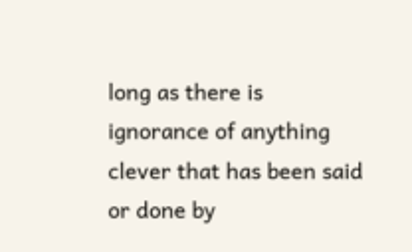long as there is ignorance of anything clever that has been said or done by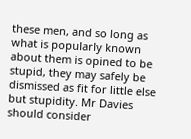these men, and so long as what is popularly known about them is opined to be stupid, they may safely be dismissed as fit for little else but stupidity. Mr Davies should consider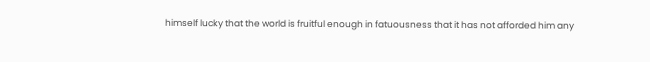himself lucky that the world is fruitful enough in fatuousness that it has not afforded him any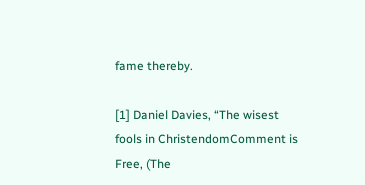fame thereby.

[1] Daniel Davies, “The wisest fools in ChristendomComment is Free, (The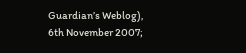Guardian’s Weblog), 6th November 2007;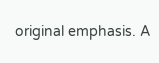original emphasis. A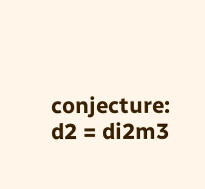conjecture: d2 = di2m3